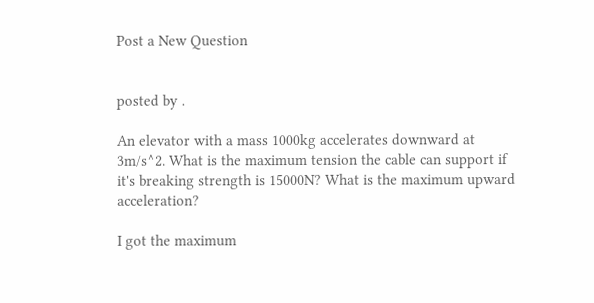Post a New Question


posted by .

An elevator with a mass 1000kg accelerates downward at 3m/s^2. What is the maximum tension the cable can support if it's breaking strength is 15000N? What is the maximum upward acceleration?

I got the maximum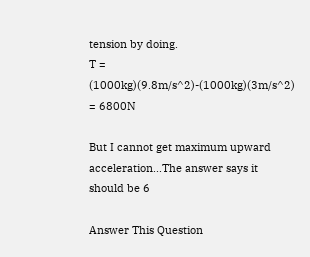tension by doing.
T = (1000kg)(9.8m/s^2)-(1000kg)(3m/s^2) = 6800N

But I cannot get maximum upward acceleration...The answer says it should be 6

Answer This Question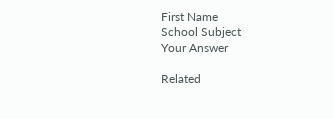First Name
School Subject
Your Answer

Related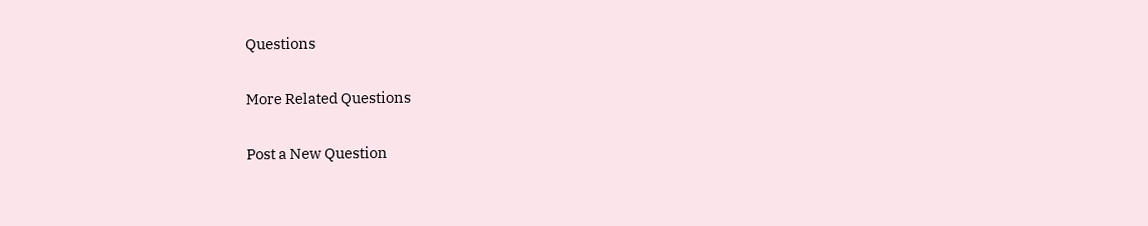Questions

More Related Questions

Post a New Question